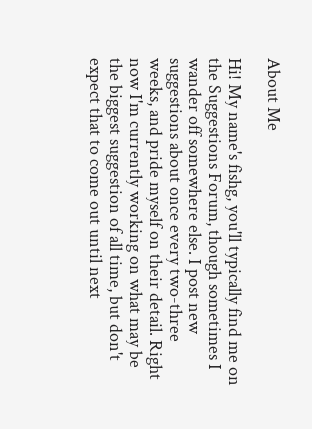About Me

Hi! My name's fishg, you'll typically find me on the Suggestions Forum, though sometimes I wander off somewhere else. I post new suggestions about once every two-three weeks, and pride myself on their detail. Right now I'm currently working on what may be the biggest suggestion of all time, but don't expect that to come out until next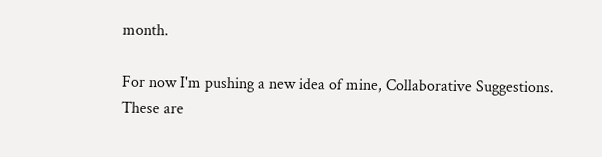month.

For now I'm pushing a new idea of mine, Collaborative Suggestions. These are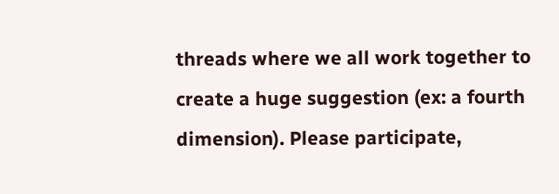threads where we all work together to create a huge suggestion (ex: a fourth dimension). Please participate,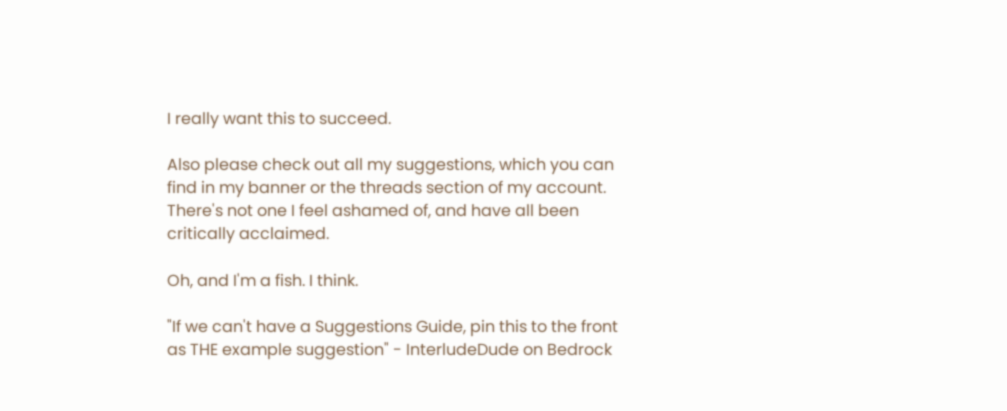I really want this to succeed.

Also please check out all my suggestions, which you can find in my banner or the threads section of my account. There's not one I feel ashamed of, and have all been critically acclaimed.

Oh, and I'm a fish. I think.

"If we can't have a Suggestions Guide, pin this to the front as THE example suggestion" - InterludeDude on Bedrock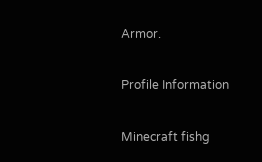Armor.

Profile Information

Minecraft fishg